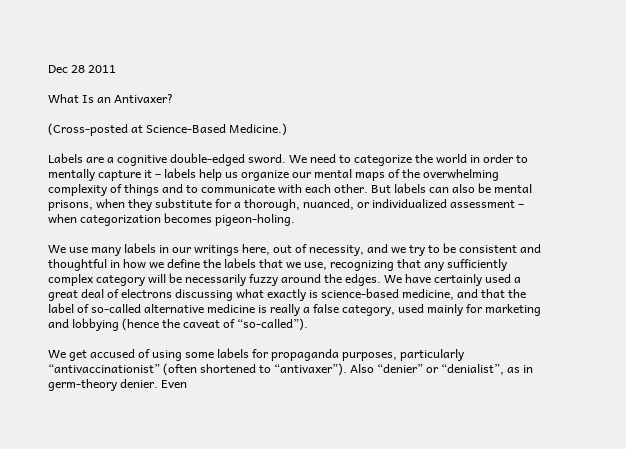Dec 28 2011

What Is an Antivaxer?

(Cross-posted at Science-Based Medicine.)

Labels are a cognitive double-edged sword. We need to categorize the world in order to mentally capture it – labels help us organize our mental maps of the overwhelming complexity of things and to communicate with each other. But labels can also be mental prisons, when they substitute for a thorough, nuanced, or individualized assessment – when categorization becomes pigeon-holing.

We use many labels in our writings here, out of necessity, and we try to be consistent and thoughtful in how we define the labels that we use, recognizing that any sufficiently complex category will be necessarily fuzzy around the edges. We have certainly used a great deal of electrons discussing what exactly is science-based medicine, and that the label of so-called alternative medicine is really a false category, used mainly for marketing and lobbying (hence the caveat of “so-called”).

We get accused of using some labels for propaganda purposes, particularly “antivaccinationist” (often shortened to “antivaxer”). Also “denier” or “denialist”, as in germ-theory denier. Even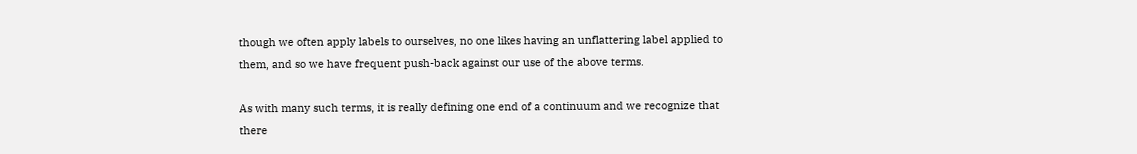though we often apply labels to ourselves, no one likes having an unflattering label applied to them, and so we have frequent push-back against our use of the above terms.

As with many such terms, it is really defining one end of a continuum and we recognize that there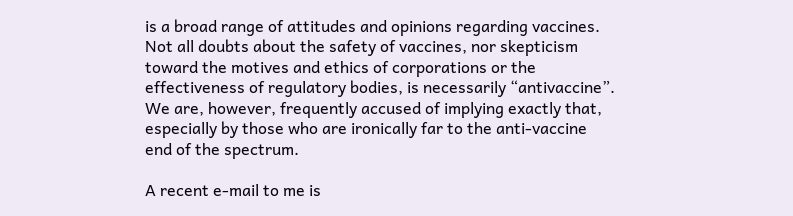is a broad range of attitudes and opinions regarding vaccines. Not all doubts about the safety of vaccines, nor skepticism toward the motives and ethics of corporations or the effectiveness of regulatory bodies, is necessarily “antivaccine”. We are, however, frequently accused of implying exactly that, especially by those who are ironically far to the anti-vaccine end of the spectrum.

A recent e-mail to me is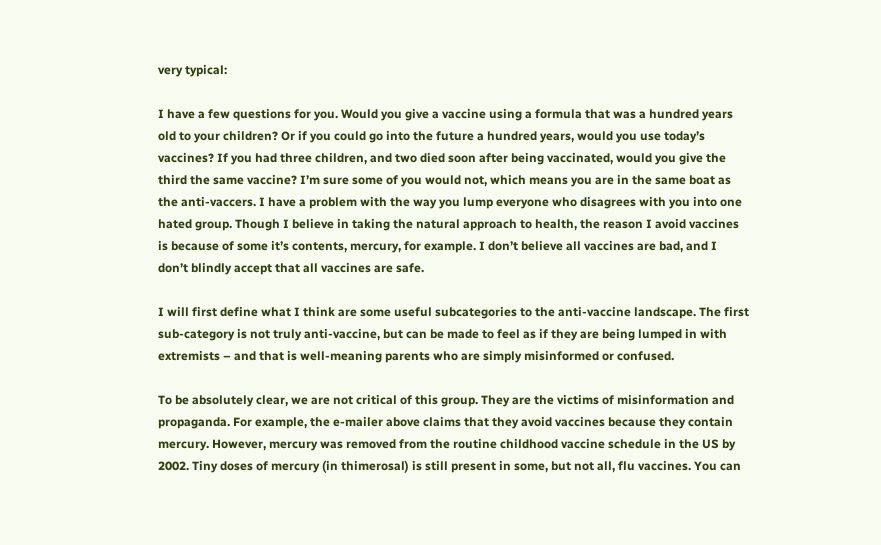very typical:

I have a few questions for you. Would you give a vaccine using a formula that was a hundred years old to your children? Or if you could go into the future a hundred years, would you use today’s vaccines? If you had three children, and two died soon after being vaccinated, would you give the third the same vaccine? I’m sure some of you would not, which means you are in the same boat as the anti-vaccers. I have a problem with the way you lump everyone who disagrees with you into one hated group. Though I believe in taking the natural approach to health, the reason I avoid vaccines is because of some it’s contents, mercury, for example. I don’t believe all vaccines are bad, and I don’t blindly accept that all vaccines are safe.

I will first define what I think are some useful subcategories to the anti-vaccine landscape. The first sub-category is not truly anti-vaccine, but can be made to feel as if they are being lumped in with extremists – and that is well-meaning parents who are simply misinformed or confused.

To be absolutely clear, we are not critical of this group. They are the victims of misinformation and propaganda. For example, the e-mailer above claims that they avoid vaccines because they contain mercury. However, mercury was removed from the routine childhood vaccine schedule in the US by 2002. Tiny doses of mercury (in thimerosal) is still present in some, but not all, flu vaccines. You can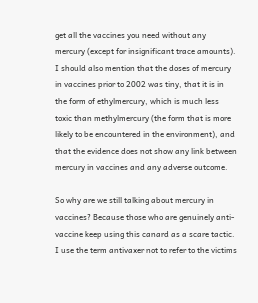get all the vaccines you need without any mercury (except for insignificant trace amounts). I should also mention that the doses of mercury in vaccines prior to 2002 was tiny, that it is in the form of ethylmercury, which is much less toxic than methylmercury (the form that is more likely to be encountered in the environment), and that the evidence does not show any link between mercury in vaccines and any adverse outcome.

So why are we still talking about mercury in vaccines? Because those who are genuinely anti-vaccine keep using this canard as a scare tactic. I use the term antivaxer not to refer to the victims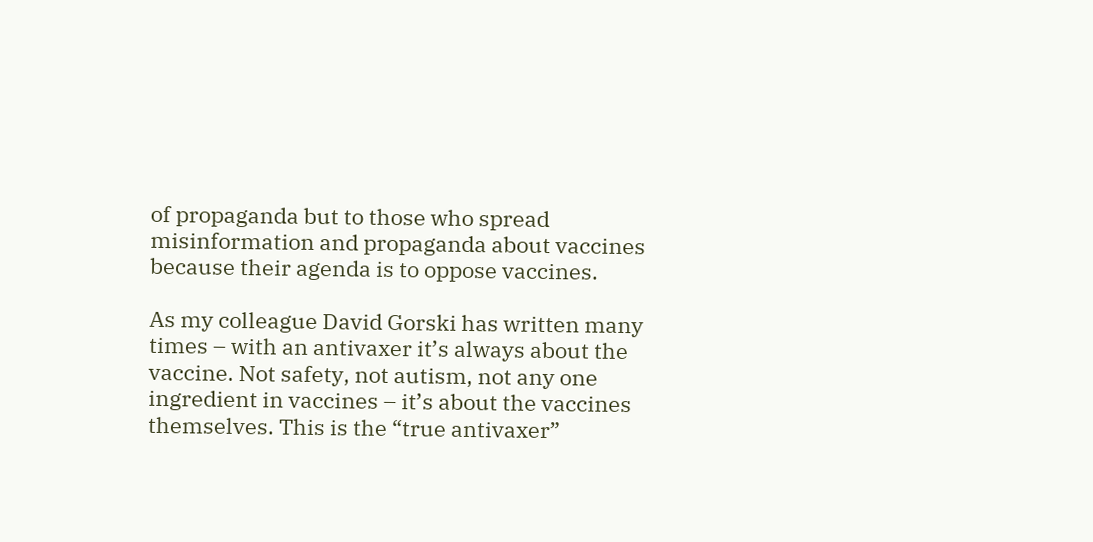of propaganda but to those who spread misinformation and propaganda about vaccines because their agenda is to oppose vaccines.

As my colleague David Gorski has written many times – with an antivaxer it’s always about the vaccine. Not safety, not autism, not any one ingredient in vaccines – it’s about the vaccines themselves. This is the “true antivaxer”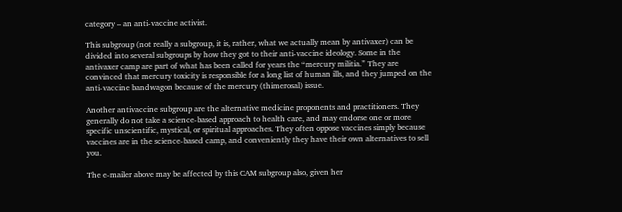category – an anti-vaccine activist.

This subgroup (not really a subgroup, it is, rather, what we actually mean by antivaxer) can be divided into several subgroups by how they got to their anti-vaccine ideology. Some in the antivaxer camp are part of what has been called for years the “mercury militia.” They are convinced that mercury toxicity is responsible for a long list of human ills, and they jumped on the anti-vaccine bandwagon because of the mercury (thimerosal) issue.

Another antivaccine subgroup are the alternative medicine proponents and practitioners. They generally do not take a science-based approach to health care, and may endorse one or more specific unscientific, mystical, or spiritual approaches. They often oppose vaccines simply because vaccines are in the science-based camp, and conveniently they have their own alternatives to sell you.

The e-mailer above may be affected by this CAM subgroup also, given her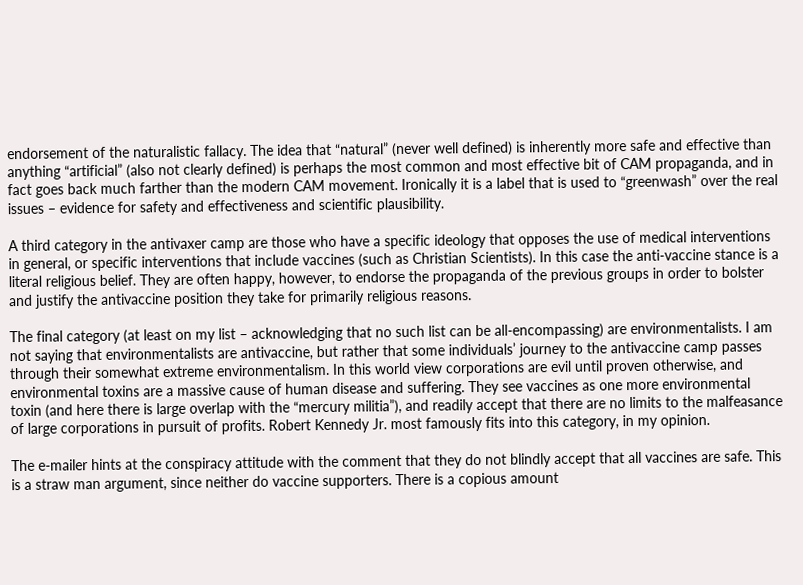endorsement of the naturalistic fallacy. The idea that “natural” (never well defined) is inherently more safe and effective than anything “artificial” (also not clearly defined) is perhaps the most common and most effective bit of CAM propaganda, and in fact goes back much farther than the modern CAM movement. Ironically it is a label that is used to “greenwash” over the real issues – evidence for safety and effectiveness and scientific plausibility.

A third category in the antivaxer camp are those who have a specific ideology that opposes the use of medical interventions in general, or specific interventions that include vaccines (such as Christian Scientists). In this case the anti-vaccine stance is a literal religious belief. They are often happy, however, to endorse the propaganda of the previous groups in order to bolster and justify the antivaccine position they take for primarily religious reasons.

The final category (at least on my list – acknowledging that no such list can be all-encompassing) are environmentalists. I am not saying that environmentalists are antivaccine, but rather that some individuals’ journey to the antivaccine camp passes through their somewhat extreme environmentalism. In this world view corporations are evil until proven otherwise, and environmental toxins are a massive cause of human disease and suffering. They see vaccines as one more environmental toxin (and here there is large overlap with the “mercury militia”), and readily accept that there are no limits to the malfeasance of large corporations in pursuit of profits. Robert Kennedy Jr. most famously fits into this category, in my opinion.

The e-mailer hints at the conspiracy attitude with the comment that they do not blindly accept that all vaccines are safe. This is a straw man argument, since neither do vaccine supporters. There is a copious amount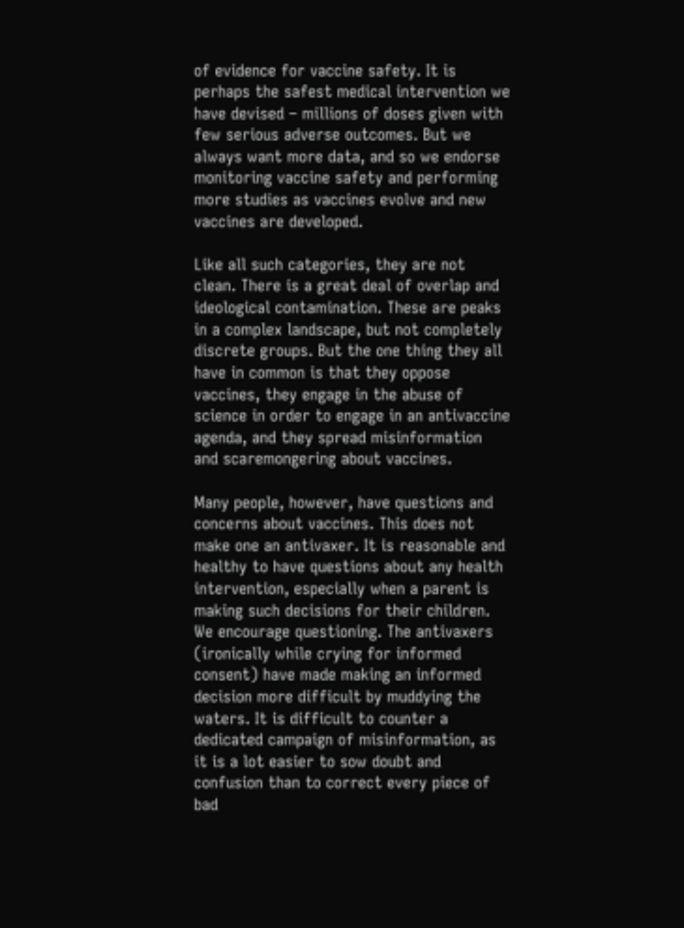of evidence for vaccine safety. It is perhaps the safest medical intervention we have devised – millions of doses given with few serious adverse outcomes. But we always want more data, and so we endorse monitoring vaccine safety and performing more studies as vaccines evolve and new vaccines are developed.

Like all such categories, they are not clean. There is a great deal of overlap and ideological contamination. These are peaks in a complex landscape, but not completely discrete groups. But the one thing they all have in common is that they oppose vaccines, they engage in the abuse of science in order to engage in an antivaccine agenda, and they spread misinformation and scaremongering about vaccines.

Many people, however, have questions and concerns about vaccines. This does not make one an antivaxer. It is reasonable and healthy to have questions about any health intervention, especially when a parent is making such decisions for their children. We encourage questioning. The antivaxers (ironically while crying for informed consent) have made making an informed decision more difficult by muddying the waters. It is difficult to counter a dedicated campaign of misinformation, as it is a lot easier to sow doubt and confusion than to correct every piece of bad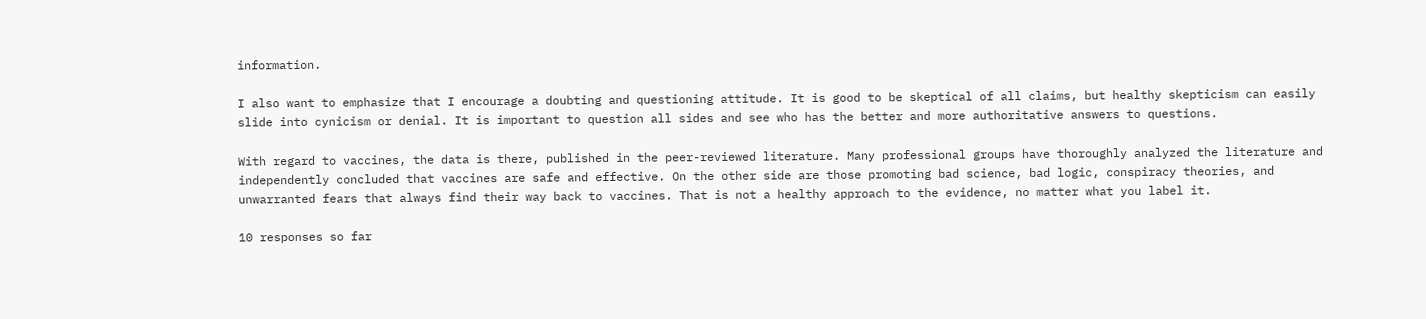information.

I also want to emphasize that I encourage a doubting and questioning attitude. It is good to be skeptical of all claims, but healthy skepticism can easily slide into cynicism or denial. It is important to question all sides and see who has the better and more authoritative answers to questions.

With regard to vaccines, the data is there, published in the peer-reviewed literature. Many professional groups have thoroughly analyzed the literature and independently concluded that vaccines are safe and effective. On the other side are those promoting bad science, bad logic, conspiracy theories, and unwarranted fears that always find their way back to vaccines. That is not a healthy approach to the evidence, no matter what you label it.

10 responses so far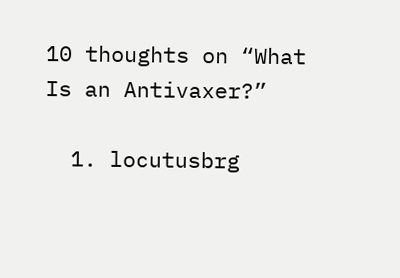10 thoughts on “What Is an Antivaxer?”

  1. locutusbrg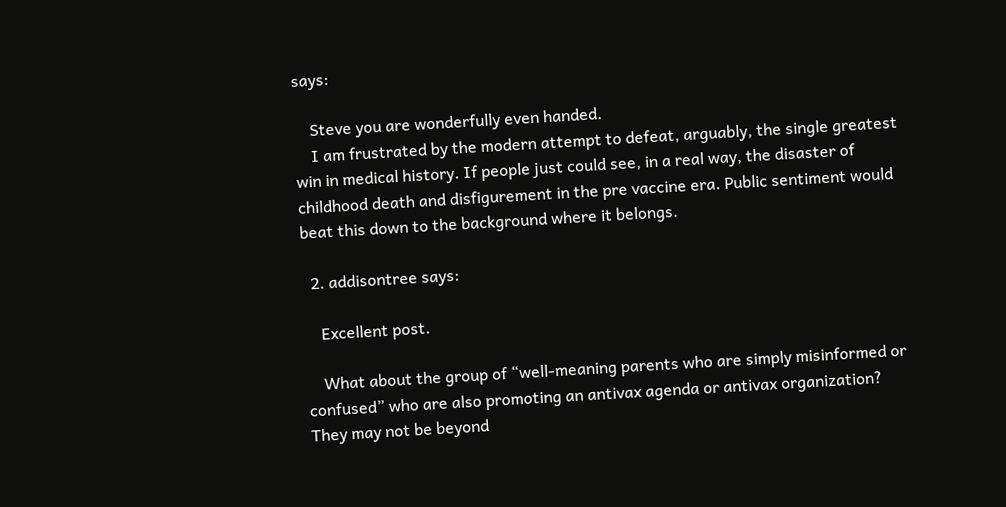says:

    Steve you are wonderfully even handed.
    I am frustrated by the modern attempt to defeat, arguably, the single greatest win in medical history. If people just could see, in a real way, the disaster of childhood death and disfigurement in the pre vaccine era. Public sentiment would beat this down to the background where it belongs.

  2. addisontree says:

    Excellent post.

    What about the group of “well-meaning parents who are simply misinformed or confused” who are also promoting an antivax agenda or antivax organization? They may not be beyond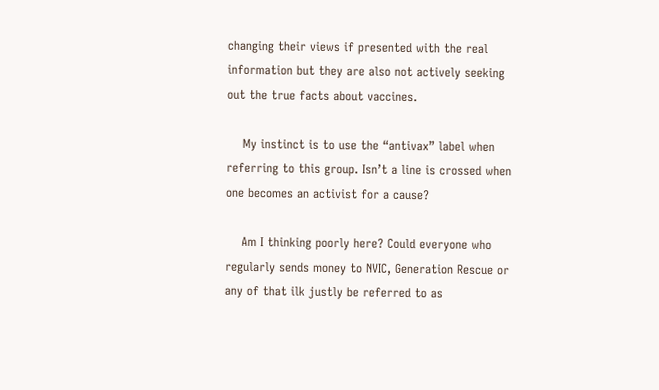changing their views if presented with the real information but they are also not actively seeking out the true facts about vaccines.

    My instinct is to use the “antivax” label when referring to this group. Isn’t a line is crossed when one becomes an activist for a cause?

    Am I thinking poorly here? Could everyone who regularly sends money to NVIC, Generation Rescue or any of that ilk justly be referred to as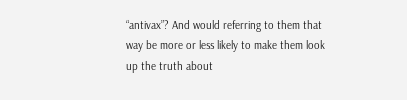“antivax”? And would referring to them that way be more or less likely to make them look up the truth about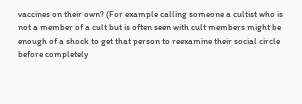vaccines on their own? (For example calling someone a cultist who is not a member of a cult but is often seen with cult members might be enough of a shock to get that person to reexamine their social circle before completely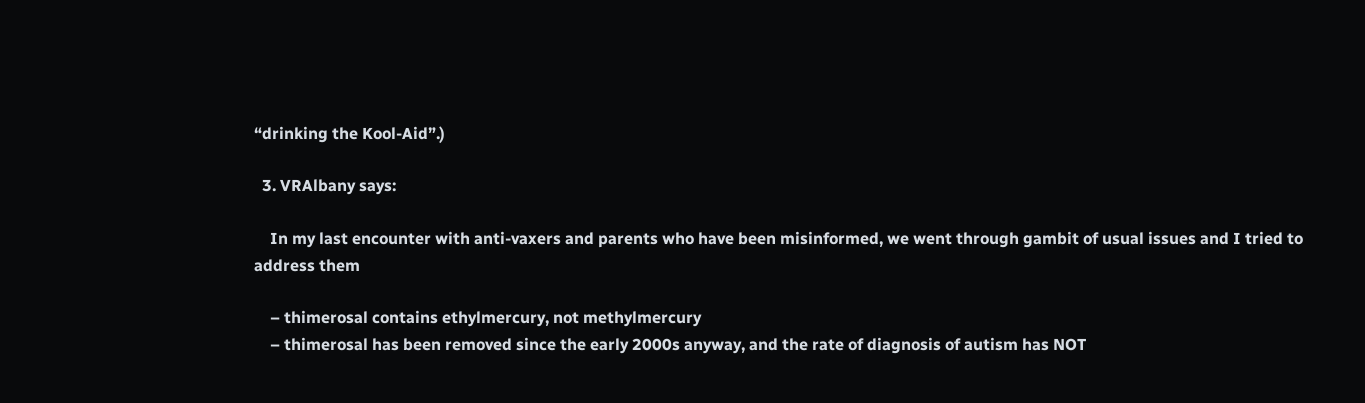“drinking the Kool-Aid”.)

  3. VRAlbany says:

    In my last encounter with anti-vaxers and parents who have been misinformed, we went through gambit of usual issues and I tried to address them

    – thimerosal contains ethylmercury, not methylmercury
    – thimerosal has been removed since the early 2000s anyway, and the rate of diagnosis of autism has NOT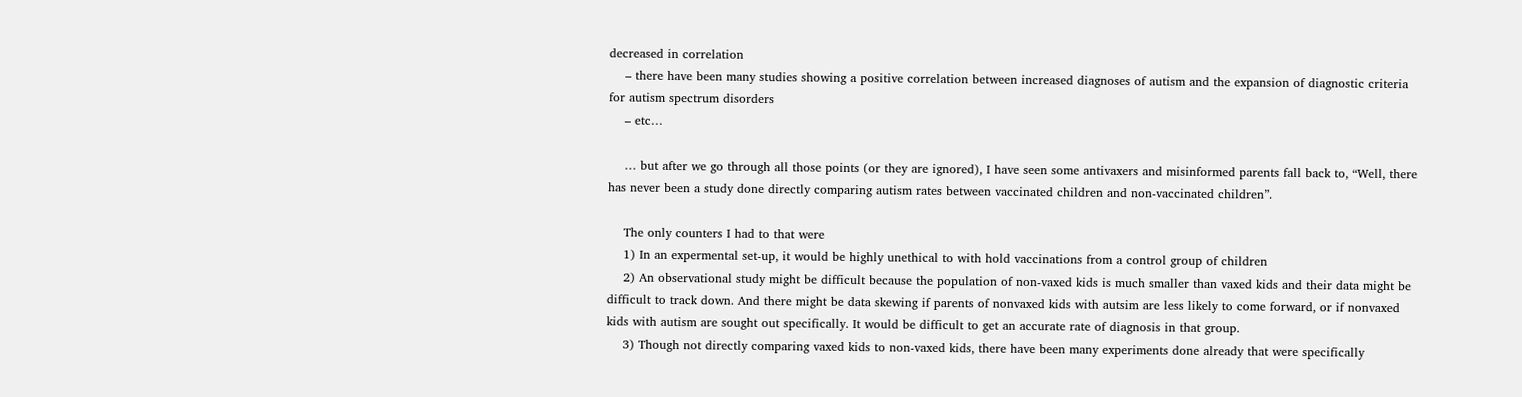decreased in correlation
    – there have been many studies showing a positive correlation between increased diagnoses of autism and the expansion of diagnostic criteria for autism spectrum disorders
    – etc…

    … but after we go through all those points (or they are ignored), I have seen some antivaxers and misinformed parents fall back to, “Well, there has never been a study done directly comparing autism rates between vaccinated children and non-vaccinated children”.

    The only counters I had to that were
    1) In an expermental set-up, it would be highly unethical to with hold vaccinations from a control group of children
    2) An observational study might be difficult because the population of non-vaxed kids is much smaller than vaxed kids and their data might be difficult to track down. And there might be data skewing if parents of nonvaxed kids with autsim are less likely to come forward, or if nonvaxed kids with autism are sought out specifically. It would be difficult to get an accurate rate of diagnosis in that group.
    3) Though not directly comparing vaxed kids to non-vaxed kids, there have been many experiments done already that were specifically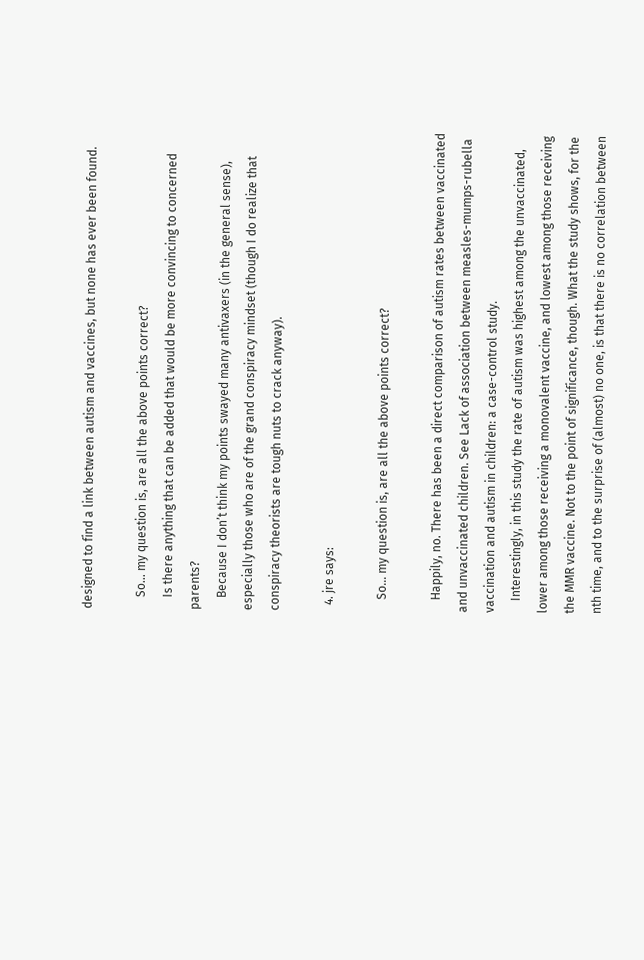designed to find a link between autism and vaccines, but none has ever been found.

    So… my question is, are all the above points correct?
    Is there anything that can be added that would be more convincing to concerned parents?
    Because I don’t think my points swayed many antivaxers (in the general sense), especially those who are of the grand conspiracy mindset (though I do realize that conspiracy theorists are tough nuts to crack anyway).

  4. jre says:

    So… my question is, are all the above points correct?

    Happily, no. There has been a direct comparison of autism rates between vaccinated and unvaccinated children. See Lack of association between measles-mumps-rubella vaccination and autism in children: a case-control study.
    Interestingly, in this study the rate of autism was highest among the unvaccinated, lower among those receiving a monovalent vaccine, and lowest among those receiving the MMR vaccine. Not to the point of significance, though. What the study shows, for the nth time, and to the surprise of (almost) no one, is that there is no correlation between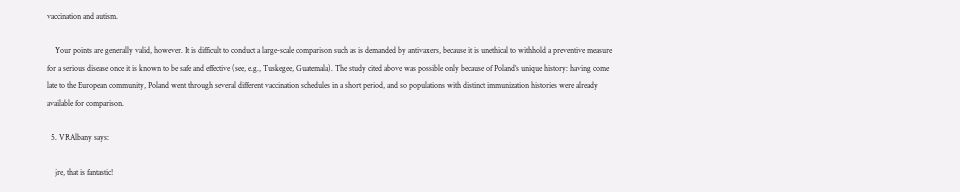vaccination and autism.

    Your points are generally valid, however. It is difficult to conduct a large-scale comparison such as is demanded by antivaxers, because it is unethical to withhold a preventive measure for a serious disease once it is known to be safe and effective (see, e.g., Tuskegee, Guatemala). The study cited above was possible only because of Poland’s unique history: having come late to the European community, Poland went through several different vaccination schedules in a short period, and so populations with distinct immunization histories were already available for comparison.

  5. VRAlbany says:

    jre, that is fantastic!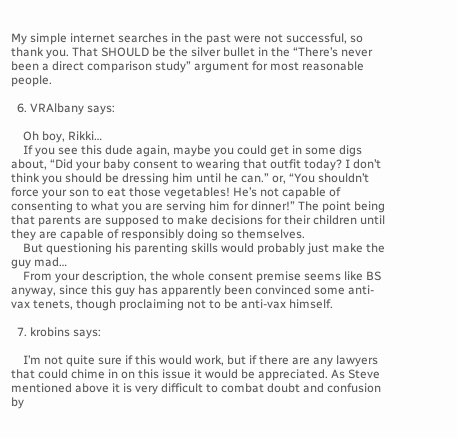My simple internet searches in the past were not successful, so thank you. That SHOULD be the silver bullet in the “There’s never been a direct comparison study” argument for most reasonable people.

  6. VRAlbany says:

    Oh boy, Rikki…
    If you see this dude again, maybe you could get in some digs about, “Did your baby consent to wearing that outfit today? I don’t think you should be dressing him until he can.” or, “You shouldn’t force your son to eat those vegetables! He’s not capable of consenting to what you are serving him for dinner!” The point being that parents are supposed to make decisions for their children until they are capable of responsibly doing so themselves.
    But questioning his parenting skills would probably just make the guy mad…
    From your description, the whole consent premise seems like BS anyway, since this guy has apparently been convinced some anti-vax tenets, though proclaiming not to be anti-vax himself.

  7. krobins says:

    I’m not quite sure if this would work, but if there are any lawyers that could chime in on this issue it would be appreciated. As Steve mentioned above it is very difficult to combat doubt and confusion by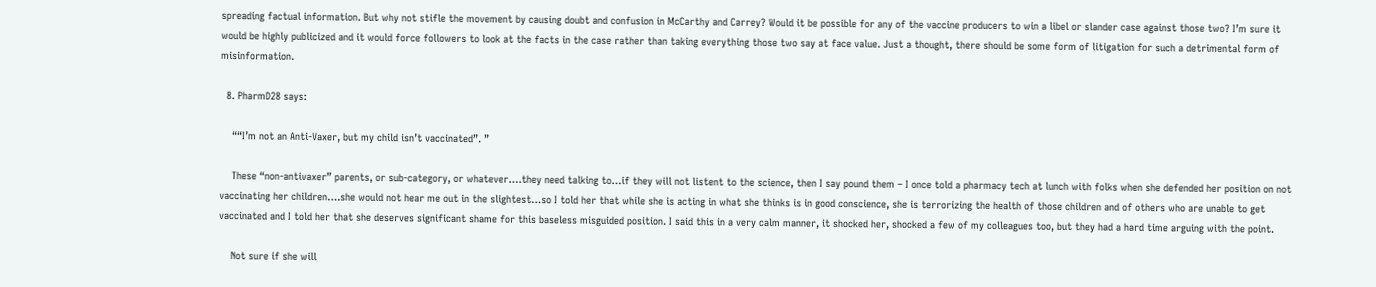spreading factual information. But why not stifle the movement by causing doubt and confusion in McCarthy and Carrey? Would it be possible for any of the vaccine producers to win a libel or slander case against those two? I’m sure it would be highly publicized and it would force followers to look at the facts in the case rather than taking everything those two say at face value. Just a thought, there should be some form of litigation for such a detrimental form of misinformation.

  8. PharmD28 says:

    ““I’m not an Anti-Vaxer, but my child isn’t vaccinated”. ”

    These “non-antivaxer” parents, or sub-category, or whatever….they need talking to…if they will not listent to the science, then I say pound them – I once told a pharmacy tech at lunch with folks when she defended her position on not vaccinating her children….she would not hear me out in the slightest…so I told her that while she is acting in what she thinks is in good conscience, she is terrorizing the health of those children and of others who are unable to get vaccinated and I told her that she deserves significant shame for this baseless misguided position. I said this in a very calm manner, it shocked her, shocked a few of my colleagues too, but they had a hard time arguing with the point.

    Not sure if she will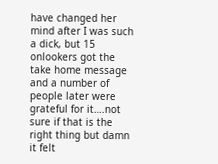have changed her mind after I was such a dick, but 15 onlookers got the take home message and a number of people later were grateful for it….not sure if that is the right thing but damn it felt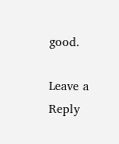good.

Leave a Reply